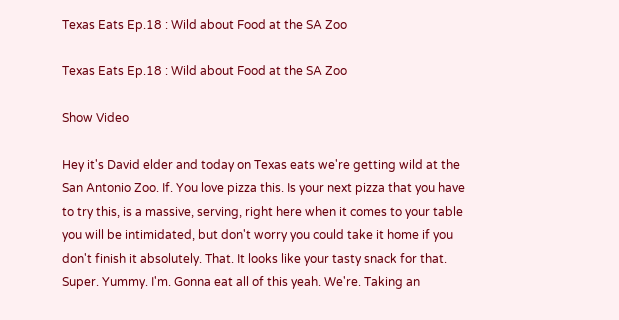Texas Eats Ep.18 : Wild about Food at the SA Zoo

Texas Eats Ep.18 : Wild about Food at the SA Zoo

Show Video

Hey it's David elder and today on Texas eats we're getting wild at the San Antonio Zoo. If. You love pizza this. Is your next pizza that you have to try this, is a massive, serving, right here when it comes to your table you will be intimidated, but don't worry you could take it home if you don't finish it absolutely. That. It looks like your tasty snack for that. Super. Yummy. I'm. Gonna eat all of this yeah. We're. Taking an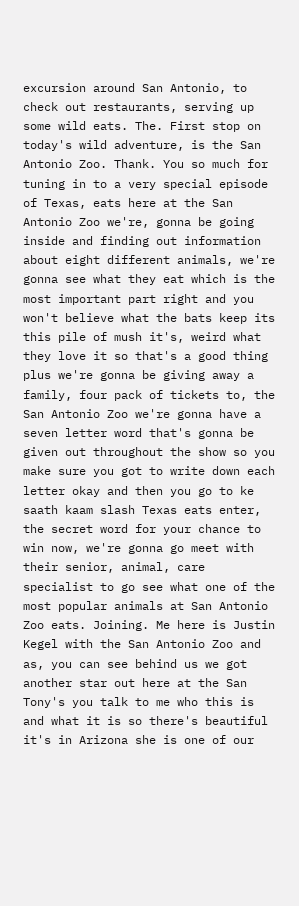excursion around San Antonio, to check out restaurants, serving up some wild eats. The. First stop on today's wild adventure, is the San Antonio Zoo. Thank. You so much for tuning in to a very special episode of Texas, eats here at the San Antonio Zoo we're, gonna be going inside and finding out information about eight different animals, we're gonna see what they eat which is the most important part right and you won't believe what the bats keep its this pile of mush it's, weird what they love it so that's a good thing plus we're gonna be giving away a family, four pack of tickets to, the San Antonio Zoo we're gonna have a seven letter word that's gonna be given out throughout the show so you make sure you got to write down each letter okay and then you go to ke saath kaam slash Texas eats enter, the secret word for your chance to win now, we're gonna go meet with their senior, animal, care specialist to go see what one of the most popular animals at San Antonio Zoo eats. Joining. Me here is Justin Kegel with the San Antonio Zoo and as, you can see behind us we got another star out here at the San Tony's you talk to me who this is and what it is so there's beautiful it's in Arizona she is one of our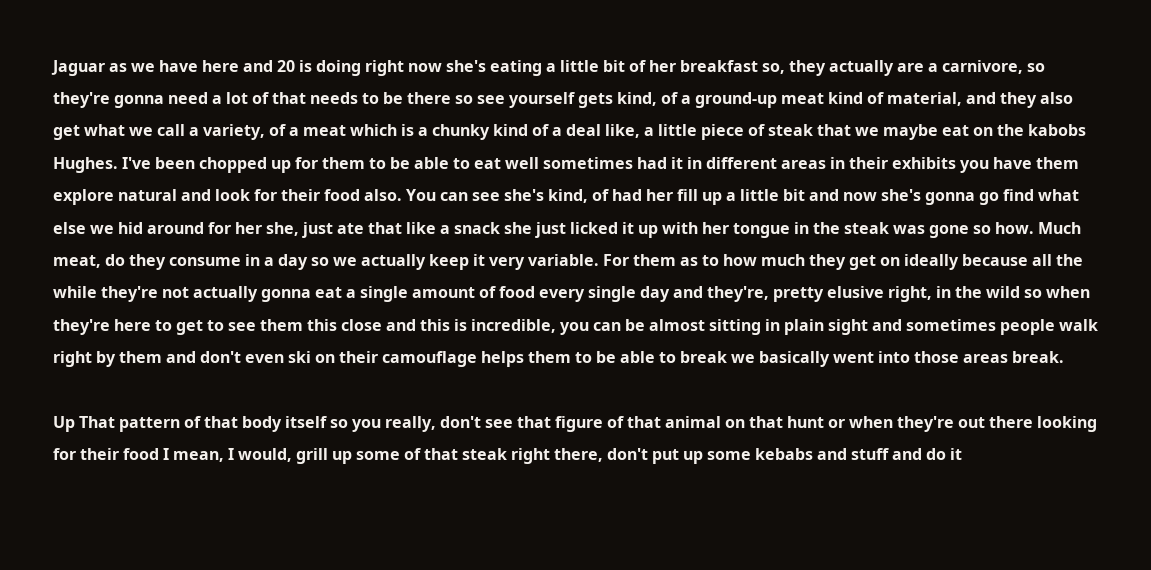Jaguar as we have here and 20 is doing right now she's eating a little bit of her breakfast so, they actually are a carnivore, so they're gonna need a lot of that needs to be there so see yourself gets kind, of a ground-up meat kind of material, and they also get what we call a variety, of a meat which is a chunky kind of a deal like, a little piece of steak that we maybe eat on the kabobs Hughes. I've been chopped up for them to be able to eat well sometimes had it in different areas in their exhibits you have them explore natural and look for their food also. You can see she's kind, of had her fill up a little bit and now she's gonna go find what else we hid around for her she, just ate that like a snack she just licked it up with her tongue in the steak was gone so how. Much meat, do they consume in a day so we actually keep it very variable. For them as to how much they get on ideally because all the while they're not actually gonna eat a single amount of food every single day and they're, pretty elusive right, in the wild so when they're here to get to see them this close and this is incredible, you can be almost sitting in plain sight and sometimes people walk right by them and don't even ski on their camouflage helps them to be able to break we basically went into those areas break.

Up That pattern of that body itself so you really, don't see that figure of that animal on that hunt or when they're out there looking for their food I mean, I would, grill up some of that steak right there, don't put up some kebabs and stuff and do it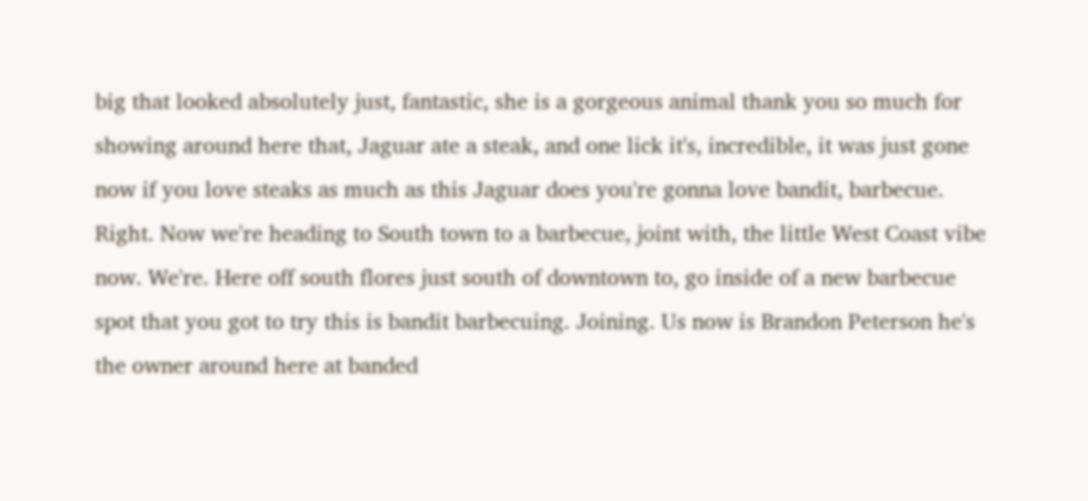big that looked absolutely just, fantastic, she is a gorgeous animal thank you so much for showing around here that, Jaguar ate a steak, and one lick it's, incredible, it was just gone now if you love steaks as much as this Jaguar does you're gonna love bandit, barbecue. Right. Now we're heading to South town to a barbecue, joint with, the little West Coast vibe now. We're. Here off south flores just south of downtown to, go inside of a new barbecue spot that you got to try this is bandit barbecuing. Joining. Us now is Brandon Peterson he's the owner around here at banded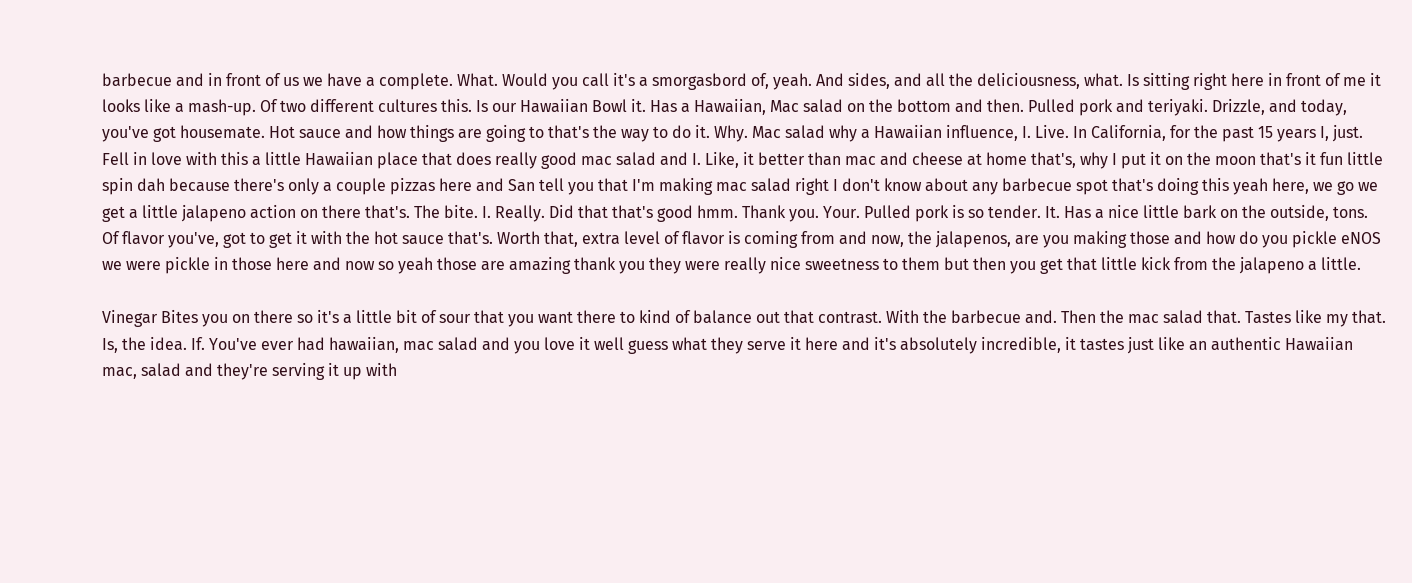barbecue and in front of us we have a complete. What. Would you call it's a smorgasbord of, yeah. And sides, and all the deliciousness, what. Is sitting right here in front of me it looks like a mash-up. Of two different cultures this. Is our Hawaiian Bowl it. Has a Hawaiian, Mac salad on the bottom and then. Pulled pork and teriyaki. Drizzle, and today, you've got housemate. Hot sauce and how things are going to that's the way to do it. Why. Mac salad why a Hawaiian influence, I. Live. In California, for the past 15 years I, just. Fell in love with this a little Hawaiian place that does really good mac salad and I. Like, it better than mac and cheese at home that's, why I put it on the moon that's it fun little spin dah because there's only a couple pizzas here and San tell you that I'm making mac salad right I don't know about any barbecue spot that's doing this yeah here, we go we get a little jalapeno action on there that's. The bite. I. Really. Did that that's good hmm. Thank you. Your. Pulled pork is so tender. It. Has a nice little bark on the outside, tons. Of flavor you've, got to get it with the hot sauce that's. Worth that, extra level of flavor is coming from and now, the jalapenos, are you making those and how do you pickle eNOS we were pickle in those here and now so yeah those are amazing thank you they were really nice sweetness to them but then you get that little kick from the jalapeno a little.

Vinegar Bites you on there so it's a little bit of sour that you want there to kind of balance out that contrast. With the barbecue and. Then the mac salad that. Tastes like my that. Is, the idea. If. You've ever had hawaiian, mac salad and you love it well guess what they serve it here and it's absolutely incredible, it tastes just like an authentic Hawaiian mac, salad and they're serving it up with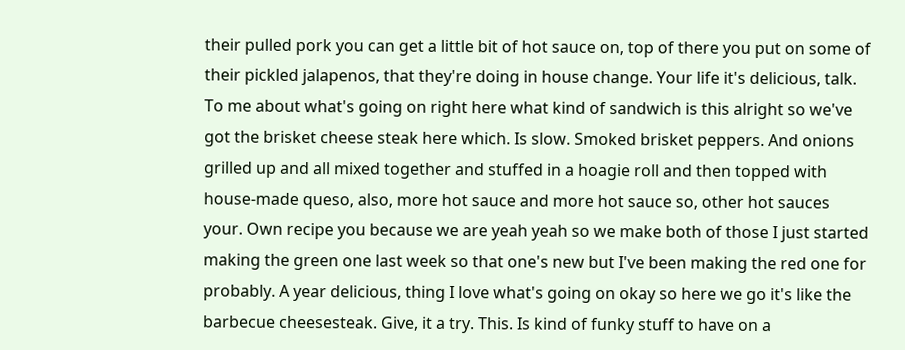their pulled pork you can get a little bit of hot sauce on, top of there you put on some of their pickled jalapenos, that they're doing in house change. Your life it's delicious, talk. To me about what's going on right here what kind of sandwich is this alright so we've got the brisket cheese steak here which. Is slow. Smoked brisket peppers. And onions grilled up and all mixed together and stuffed in a hoagie roll and then topped with house-made queso, also, more hot sauce and more hot sauce so, other hot sauces your. Own recipe you because we are yeah yeah so we make both of those I just started making the green one last week so that one's new but I've been making the red one for probably. A year delicious, thing I love what's going on okay so here we go it's like the barbecue cheesesteak. Give, it a try. This. Is kind of funky stuff to have on a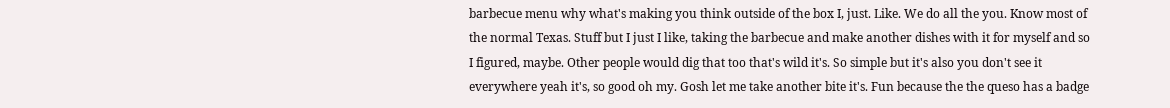barbecue menu why what's making you think outside of the box I, just. Like. We do all the you. Know most of the normal Texas. Stuff but I just I like, taking the barbecue and make another dishes with it for myself and so I figured, maybe. Other people would dig that too that's wild it's. So simple but it's also you don't see it everywhere yeah it's, so good oh my. Gosh let me take another bite it's. Fun because the the queso has a badge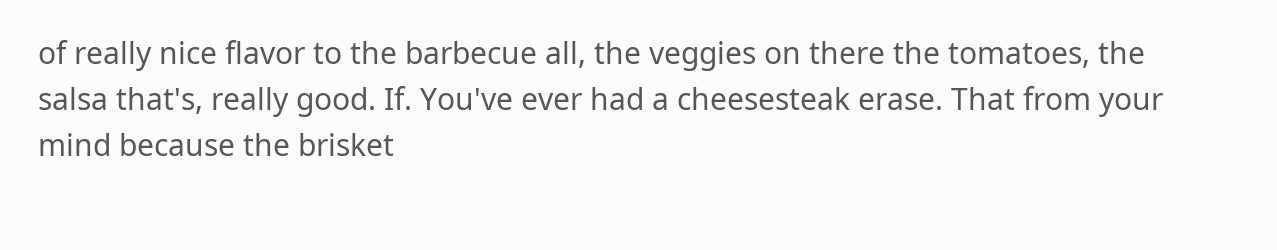of really nice flavor to the barbecue all, the veggies on there the tomatoes, the salsa that's, really good. If. You've ever had a cheesesteak erase. That from your mind because the brisket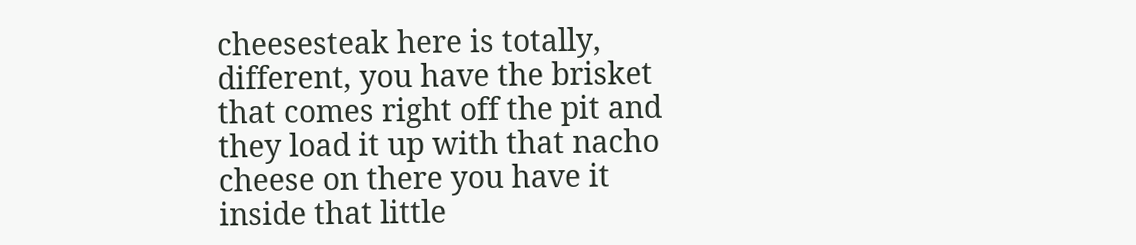cheesesteak here is totally, different, you have the brisket that comes right off the pit and they load it up with that nacho cheese on there you have it inside that little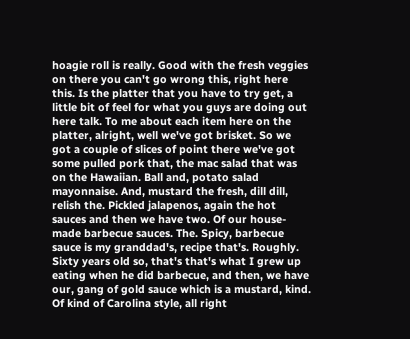hoagie roll is really. Good with the fresh veggies on there you can't go wrong this, right here this. Is the platter that you have to try get, a little bit of feel for what you guys are doing out here talk. To me about each item here on the platter, alright, well we've got brisket. So we got a couple of slices of point there we've got some pulled pork that, the mac salad that was on the Hawaiian. Ball and, potato salad mayonnaise. And, mustard the fresh, dill dill, relish the. Pickled jalapenos, again the hot sauces and then we have two. Of our house-made barbecue sauces. The. Spicy, barbecue sauce is my granddad's, recipe that's. Roughly. Sixty years old so, that's that's what I grew up eating when he did barbecue, and then, we have our, gang of gold sauce which is a mustard, kind. Of kind of Carolina style, all right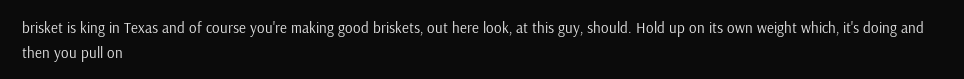brisket is king in Texas and of course you're making good briskets, out here look, at this guy, should. Hold up on its own weight which, it's doing and then you pull on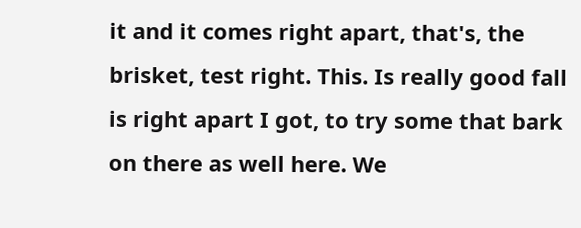it and it comes right apart, that's, the brisket, test right. This. Is really good fall is right apart I got, to try some that bark on there as well here. We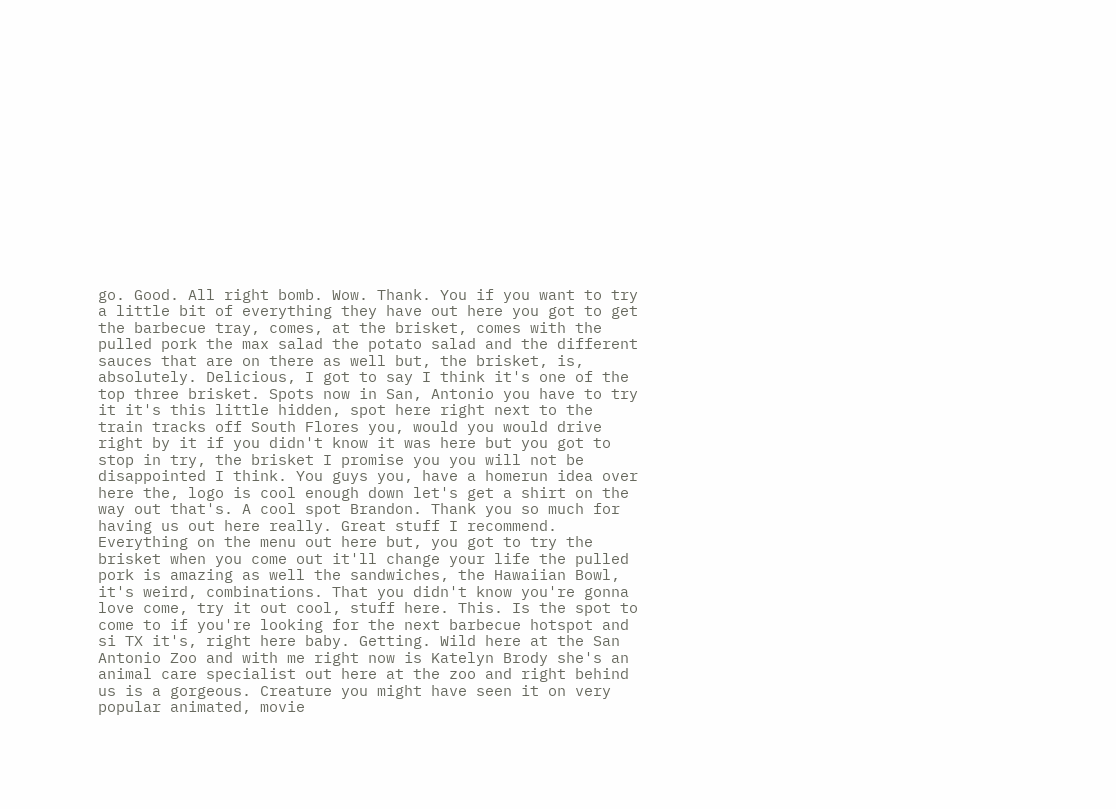go. Good. All right bomb. Wow. Thank. You if you want to try a little bit of everything they have out here you got to get the barbecue tray, comes, at the brisket, comes with the pulled pork the max salad the potato salad and the different sauces that are on there as well but, the brisket, is, absolutely. Delicious, I got to say I think it's one of the top three brisket. Spots now in San, Antonio you have to try it it's this little hidden, spot here right next to the train tracks off South Flores you, would you would drive right by it if you didn't know it was here but you got to stop in try, the brisket I promise you you will not be disappointed I think. You guys you, have a homerun idea over here the, logo is cool enough down let's get a shirt on the way out that's. A cool spot Brandon. Thank you so much for having us out here really. Great stuff I recommend. Everything on the menu out here but, you got to try the brisket when you come out it'll change your life the pulled pork is amazing as well the sandwiches, the Hawaiian Bowl, it's weird, combinations. That you didn't know you're gonna love come, try it out cool, stuff here. This. Is the spot to come to if you're looking for the next barbecue hotspot and si TX it's, right here baby. Getting. Wild here at the San Antonio Zoo and with me right now is Katelyn Brody she's an animal care specialist out here at the zoo and right behind us is a gorgeous. Creature you might have seen it on very popular animated, movie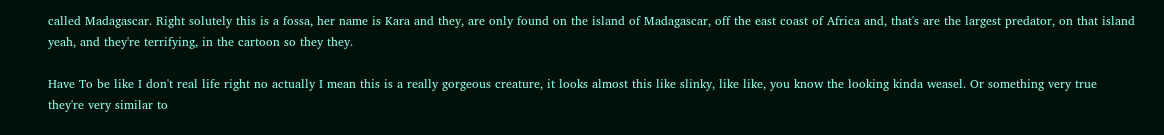called Madagascar. Right solutely this is a fossa, her name is Kara and they, are only found on the island of Madagascar, off the east coast of Africa and, that's are the largest predator, on that island yeah, and they're terrifying, in the cartoon so they they.

Have To be like I don't real life right no actually I mean this is a really gorgeous creature, it looks almost this like slinky, like like, you know the looking kinda weasel. Or something very true they're very similar to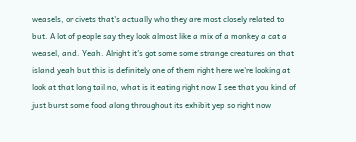weasels, or civets that's actually who they are most closely related to but. A lot of people say they look almost like a mix of a monkey a cat a weasel, and. Yeah. Alright it's got some some strange creatures on that island yeah but this is definitely one of them right here we're looking at look at that long tail no, what is it eating right now I see that you kind of just burst some food along throughout its exhibit yep so right now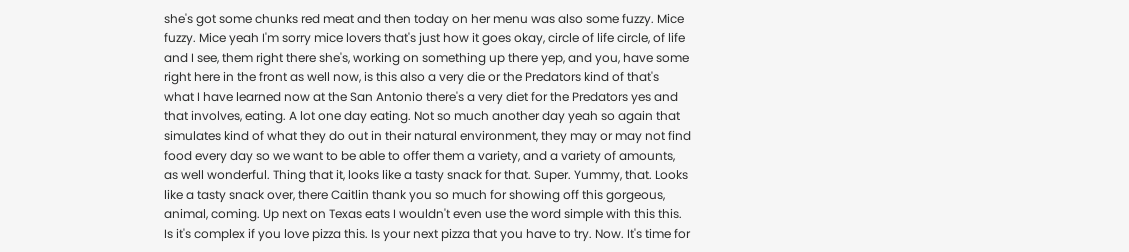she's got some chunks red meat and then today on her menu was also some fuzzy. Mice fuzzy. Mice yeah I'm sorry mice lovers that's just how it goes okay, circle of life circle, of life and I see, them right there she's, working on something up there yep, and you, have some right here in the front as well now, is this also a very die or the Predators kind of that's what I have learned now at the San Antonio there's a very diet for the Predators yes and that involves, eating. A lot one day eating. Not so much another day yeah so again that simulates kind of what they do out in their natural environment, they may or may not find food every day so we want to be able to offer them a variety, and a variety of amounts, as well wonderful. Thing that it, looks like a tasty snack for that. Super. Yummy, that. Looks like a tasty snack over, there Caitlin thank you so much for showing off this gorgeous, animal, coming. Up next on Texas eats I wouldn't even use the word simple with this this. Is it's complex if you love pizza this. Is your next pizza that you have to try. Now. It's time for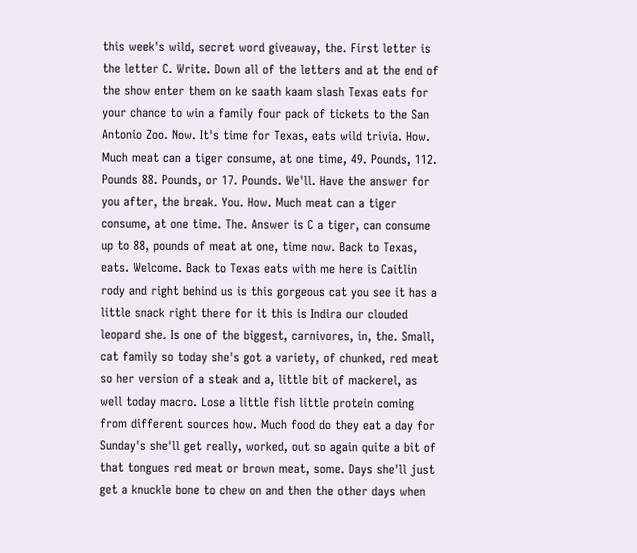this week's wild, secret word giveaway, the. First letter is the letter C. Write. Down all of the letters and at the end of the show enter them on ke saath kaam slash Texas eats for your chance to win a family four pack of tickets to the San Antonio Zoo. Now. It's time for Texas, eats wild trivia. How. Much meat can a tiger consume, at one time, 49. Pounds, 112. Pounds 88. Pounds, or 17. Pounds. We'll. Have the answer for you after, the break. You. How. Much meat can a tiger consume, at one time. The. Answer is C a tiger, can consume up to 88, pounds of meat at one, time now. Back to Texas, eats. Welcome. Back to Texas eats with me here is Caitlin rody and right behind us is this gorgeous cat you see it has a little snack right there for it this is Indira our clouded leopard she. Is one of the biggest, carnivores, in, the. Small, cat family so today she's got a variety, of chunked, red meat so her version of a steak and a, little bit of mackerel, as well today macro. Lose a little fish little protein coming from different sources how. Much food do they eat a day for Sunday's she'll get really, worked, out so again quite a bit of that tongues red meat or brown meat, some. Days she'll just get a knuckle bone to chew on and then the other days when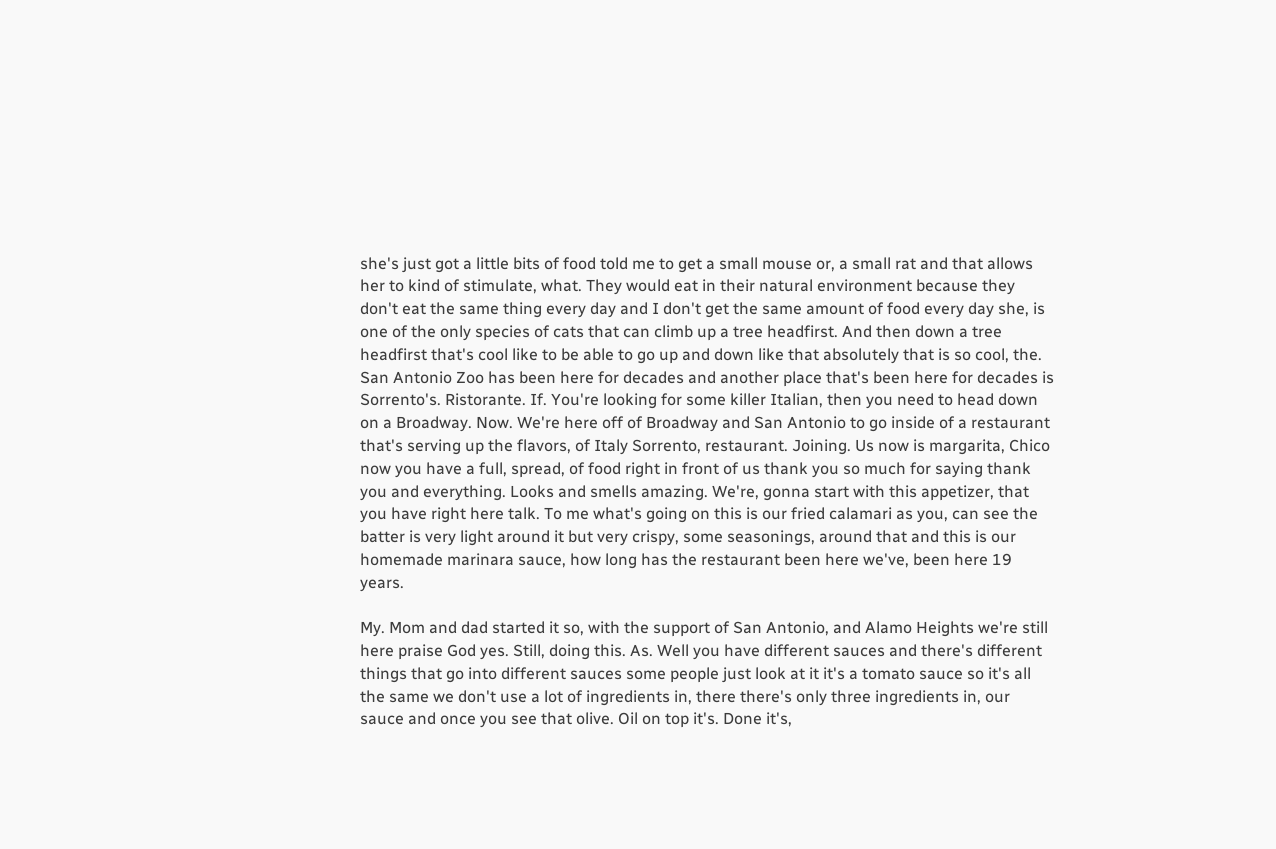she's just got a little bits of food told me to get a small mouse or, a small rat and that allows her to kind of stimulate, what. They would eat in their natural environment because they don't eat the same thing every day and I don't get the same amount of food every day she, is one of the only species of cats that can climb up a tree headfirst. And then down a tree headfirst that's cool like to be able to go up and down like that absolutely that is so cool, the. San Antonio Zoo has been here for decades and another place that's been here for decades is Sorrento's. Ristorante. If. You're looking for some killer Italian, then you need to head down on a Broadway. Now. We're here off of Broadway and San Antonio to go inside of a restaurant that's serving up the flavors, of Italy Sorrento, restaurant. Joining. Us now is margarita, Chico now you have a full, spread, of food right in front of us thank you so much for saying thank you and everything. Looks and smells amazing. We're, gonna start with this appetizer, that you have right here talk. To me what's going on this is our fried calamari as you, can see the batter is very light around it but very crispy, some seasonings, around that and this is our homemade marinara sauce, how long has the restaurant been here we've, been here 19 years.

My. Mom and dad started it so, with the support of San Antonio, and Alamo Heights we're still here praise God yes. Still, doing this. As. Well you have different sauces and there's different things that go into different sauces some people just look at it it's a tomato sauce so it's all the same we don't use a lot of ingredients in, there there's only three ingredients in, our sauce and once you see that olive. Oil on top it's. Done it's,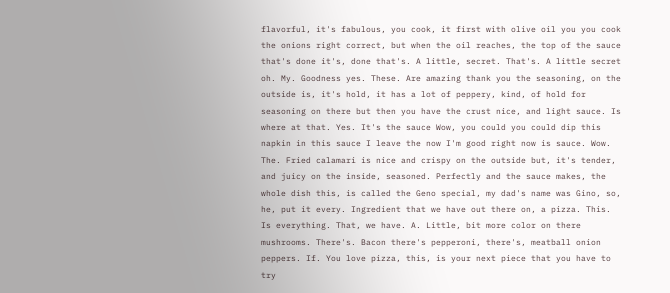flavorful, it's fabulous, you cook, it first with olive oil you you cook the onions right correct, but when the oil reaches, the top of the sauce that's done it's, done that's. A little, secret. That's. A little secret oh. My. Goodness yes. These. Are amazing thank you the seasoning, on the outside is, it's hold, it has a lot of peppery, kind, of hold for seasoning on there but then you have the crust nice, and light sauce. Is where at that. Yes. It's the sauce Wow, you could you could dip this napkin in this sauce I leave the now I'm good right now is sauce. Wow. The. Fried calamari is nice and crispy on the outside but, it's tender, and juicy on the inside, seasoned. Perfectly and the sauce makes, the whole dish this, is called the Geno special, my dad's name was Gino, so, he, put it every. Ingredient that we have out there on, a pizza. This. Is everything. That, we have. A. Little, bit more color on there mushrooms. There's. Bacon there's pepperoni, there's, meatball onion peppers. If. You love pizza, this, is your next piece that you have to try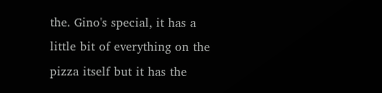the. Gino's special, it has a little bit of everything on the pizza itself but it has the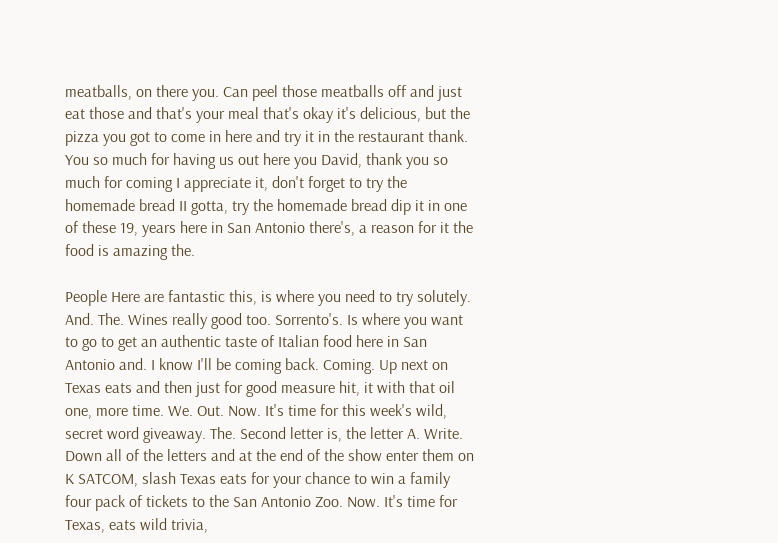meatballs, on there you. Can peel those meatballs off and just eat those and that's your meal that's okay it's delicious, but the pizza you got to come in here and try it in the restaurant thank. You so much for having us out here you David, thank you so much for coming I appreciate it, don't forget to try the homemade bread II gotta, try the homemade bread dip it in one of these 19, years here in San Antonio there's, a reason for it the food is amazing the.

People Here are fantastic this, is where you need to try solutely. And. The. Wines really good too. Sorrento's. Is where you want to go to get an authentic taste of Italian food here in San Antonio and. I know I'll be coming back. Coming. Up next on Texas eats and then just for good measure hit, it with that oil one, more time. We. Out. Now. It's time for this week's wild, secret word giveaway. The. Second letter is, the letter A. Write. Down all of the letters and at the end of the show enter them on K SATCOM, slash Texas eats for your chance to win a family four pack of tickets to the San Antonio Zoo. Now. It's time for Texas, eats wild trivia,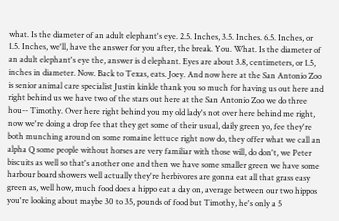what. Is the diameter of an adult elephant's eye. 2.5. Inches, 3.5. Inches. 6.5. Inches, or 1.5. Inches, we'll, have the answer for you after, the break. You. What. Is the diameter of an adult elephant's eye the, answer is d elephant. Eyes are about 3.8, centimeters, or 1.5, inches in diameter. Now. Back to Texas, eats. Joey. And now here at the San Antonio Zoo is senior animal care specialist Justin kinkle thank you so much for having us out here and right behind us we have two of the stars out here at the San Antonio Zoo we do three hou-- Timothy. Over here right behind you my old lady's not over here behind me right, now we're doing a drop fee that they get some of their usual, daily green yo, fee they're both munching around on some romaine lettuce right now do, they offer what we call an alpha Q some people without horses are very familiar with those will, do don't, we Peter biscuits as well so that's another one and then we have some smaller green we have some harbour board showers well actually they're herbivores are gonna eat all that grass easy green as, well how, much food does a hippo eat a day on, average between our two hippos you're looking about maybe 30 to 35, pounds of food but Timothy, he's only a 5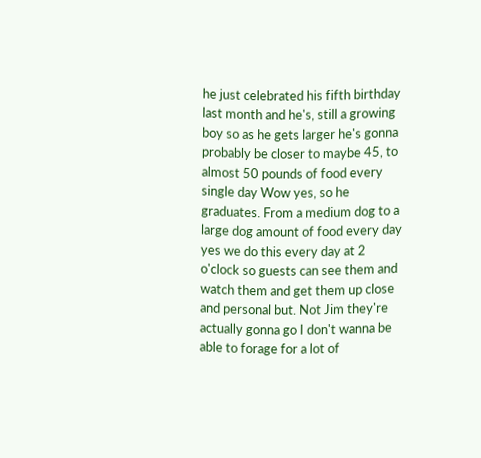he just celebrated his fifth birthday last month and he's, still a growing boy so as he gets larger he's gonna probably be closer to maybe 45, to almost 50 pounds of food every single day Wow yes, so he graduates. From a medium dog to a large dog amount of food every day yes we do this every day at 2 o'clock so guests can see them and watch them and get them up close and personal but. Not Jim they're actually gonna go I don't wanna be able to forage for a lot of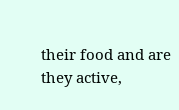their food and are they active,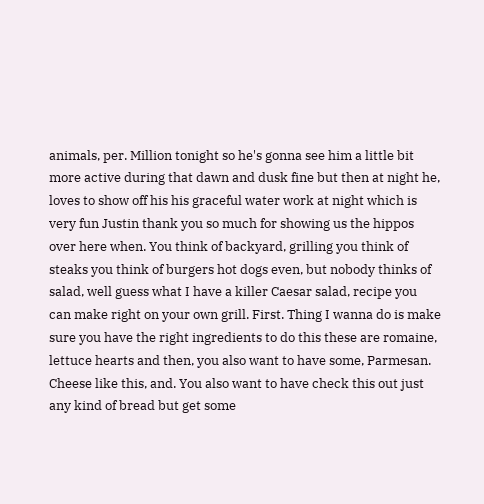animals, per. Million tonight so he's gonna see him a little bit more active during that dawn and dusk fine but then at night he, loves to show off his his graceful water work at night which is very fun Justin thank you so much for showing us the hippos over here when. You think of backyard, grilling you think of steaks you think of burgers hot dogs even, but nobody thinks of salad, well guess what I have a killer Caesar salad, recipe you can make right on your own grill. First. Thing I wanna do is make sure you have the right ingredients to do this these are romaine, lettuce hearts and then, you also want to have some, Parmesan. Cheese like this, and. You also want to have check this out just any kind of bread but get some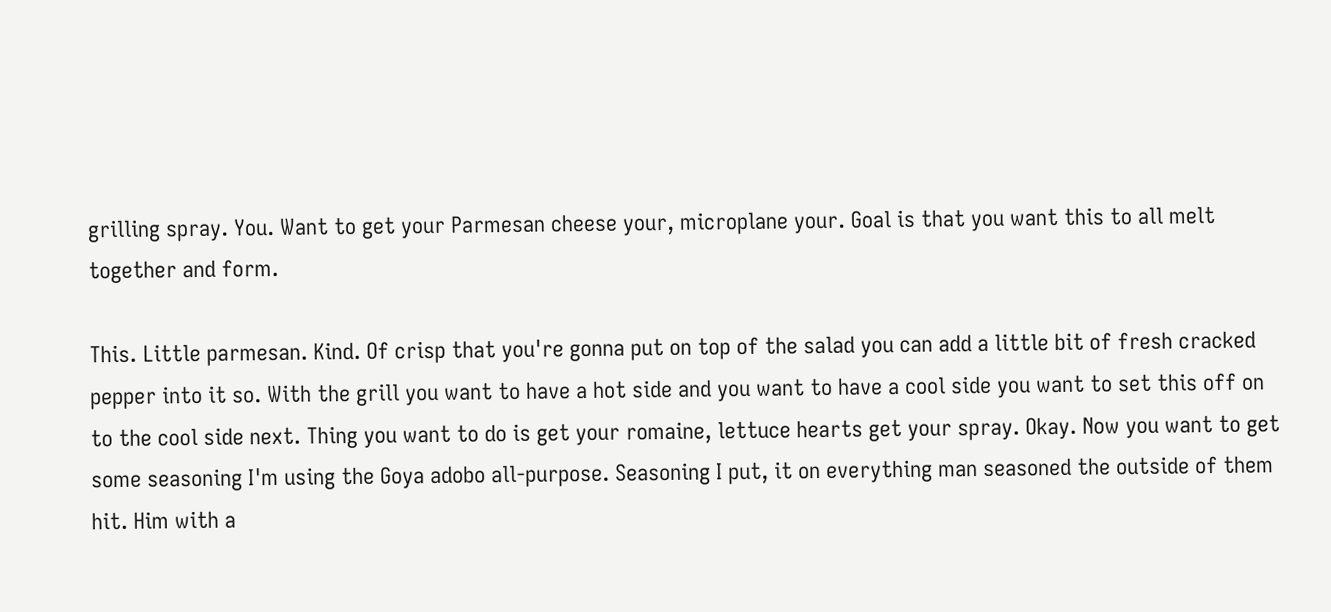grilling spray. You. Want to get your Parmesan cheese your, microplane your. Goal is that you want this to all melt together and form.

This. Little parmesan. Kind. Of crisp that you're gonna put on top of the salad you can add a little bit of fresh cracked pepper into it so. With the grill you want to have a hot side and you want to have a cool side you want to set this off on to the cool side next. Thing you want to do is get your romaine, lettuce hearts get your spray. Okay. Now you want to get some seasoning I'm using the Goya adobo all-purpose. Seasoning I put, it on everything man seasoned the outside of them hit. Him with a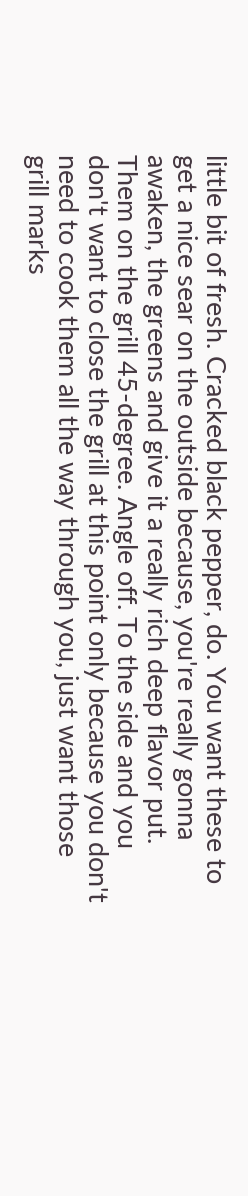little bit of fresh. Cracked black pepper, do. You want these to get a nice sear on the outside because, you're really gonna awaken, the greens and give it a really rich deep flavor put. Them on the grill 45-degree. Angle off. To the side and you don't want to close the grill at this point only because you don't need to cook them all the way through you, just want those grill marks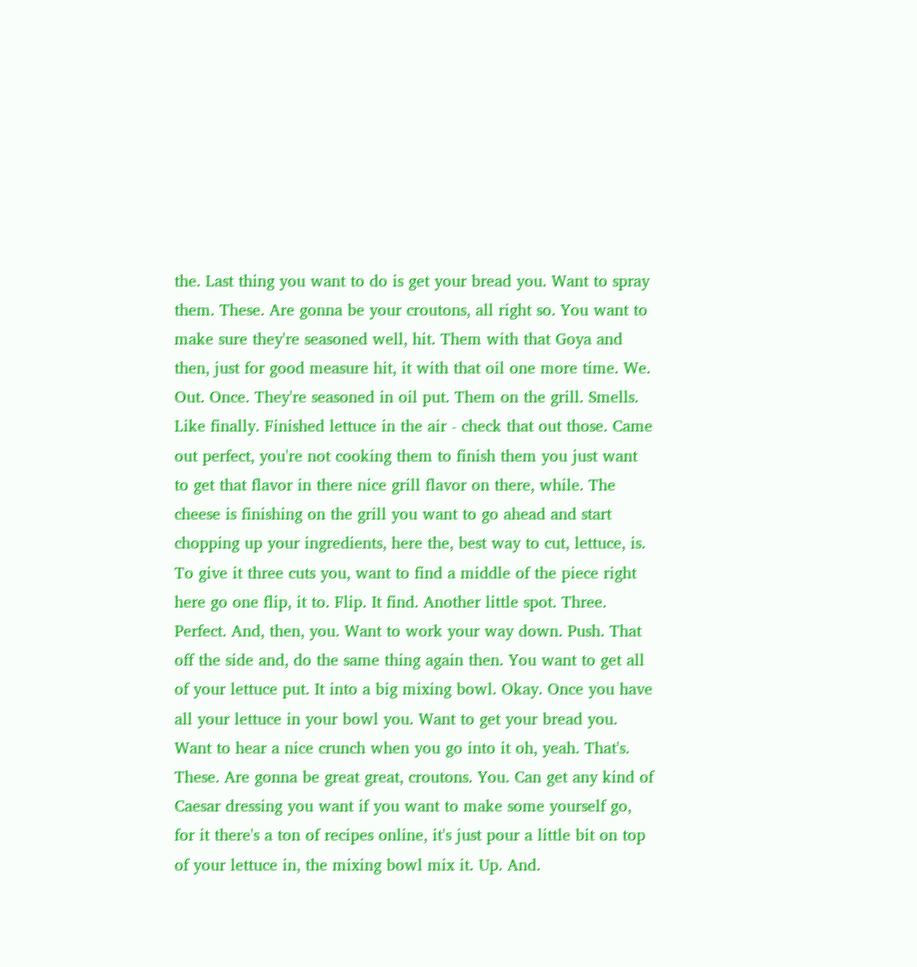the. Last thing you want to do is get your bread you. Want to spray them. These. Are gonna be your croutons, all right so. You want to make sure they're seasoned well, hit. Them with that Goya and then, just for good measure hit, it with that oil one more time. We. Out. Once. They're seasoned in oil put. Them on the grill. Smells. Like finally. Finished lettuce in the air - check that out those. Came out perfect, you're not cooking them to finish them you just want to get that flavor in there nice grill flavor on there, while. The cheese is finishing on the grill you want to go ahead and start chopping up your ingredients, here the, best way to cut, lettuce, is. To give it three cuts you, want to find a middle of the piece right here go one flip, it to. Flip. It find. Another little spot. Three. Perfect. And, then, you. Want to work your way down. Push. That off the side and, do the same thing again then. You want to get all of your lettuce put. It into a big mixing bowl. Okay. Once you have all your lettuce in your bowl you. Want to get your bread you. Want to hear a nice crunch when you go into it oh, yeah. That's. These. Are gonna be great great, croutons. You. Can get any kind of Caesar dressing you want if you want to make some yourself go, for it there's a ton of recipes online, it's just pour a little bit on top of your lettuce in, the mixing bowl mix it. Up. And.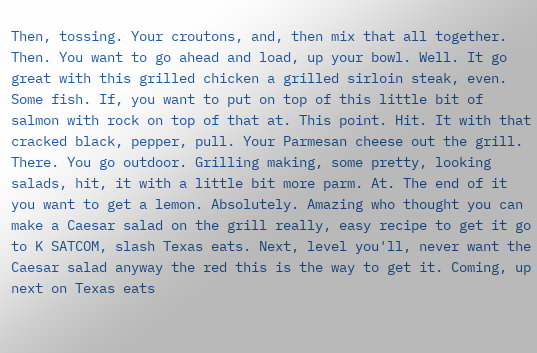Then, tossing. Your croutons, and, then mix that all together. Then. You want to go ahead and load, up your bowl. Well. It go great with this grilled chicken a grilled sirloin steak, even. Some fish. If, you want to put on top of this little bit of salmon with rock on top of that at. This point. Hit. It with that cracked black, pepper, pull. Your Parmesan cheese out the grill. There. You go outdoor. Grilling making, some pretty, looking salads, hit, it with a little bit more parm. At. The end of it you want to get a lemon. Absolutely. Amazing who thought you can make a Caesar salad on the grill really, easy recipe to get it go to K SATCOM, slash Texas eats. Next, level you'll, never want the Caesar salad anyway the red this is the way to get it. Coming, up next on Texas eats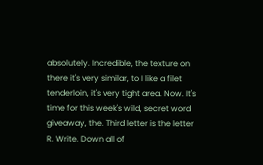absolutely. Incredible, the texture on there it's very similar, to I like a filet tenderloin, it's very tight area. Now. It's time for this week's wild, secret word giveaway, the. Third letter is the letter R. Write. Down all of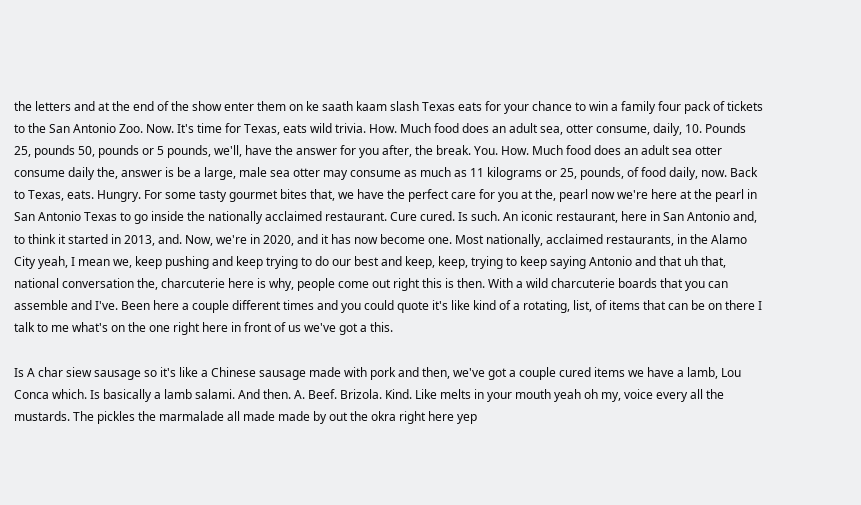the letters and at the end of the show enter them on ke saath kaam slash Texas eats for your chance to win a family four pack of tickets to the San Antonio Zoo. Now. It's time for Texas, eats wild trivia. How. Much food does an adult sea, otter consume, daily, 10. Pounds 25, pounds 50, pounds or 5 pounds, we'll, have the answer for you after, the break. You. How. Much food does an adult sea otter consume daily the, answer is be a large, male sea otter may consume as much as 11 kilograms or 25, pounds, of food daily, now. Back to Texas, eats. Hungry. For some tasty gourmet bites that, we have the perfect care for you at the, pearl now we're here at the pearl in San Antonio Texas to go inside the nationally acclaimed restaurant. Cure cured. Is such. An iconic restaurant, here in San Antonio and, to think it started in 2013, and. Now, we're in 2020, and it has now become one. Most nationally, acclaimed restaurants, in the Alamo City yeah, I mean we, keep pushing and keep trying to do our best and keep, keep, trying to keep saying Antonio and that uh that, national conversation the, charcuterie here is why, people come out right this is then. With a wild charcuterie boards that you can assemble and I've. Been here a couple different times and you could quote it's like kind of a rotating, list, of items that can be on there I talk to me what's on the one right here in front of us we've got a this.

Is A char siew sausage so it's like a Chinese sausage made with pork and then, we've got a couple cured items we have a lamb, Lou Conca which. Is basically a lamb salami. And then. A. Beef. Brizola. Kind. Like melts in your mouth yeah oh my, voice every all the mustards. The pickles the marmalade all made made by out the okra right here yep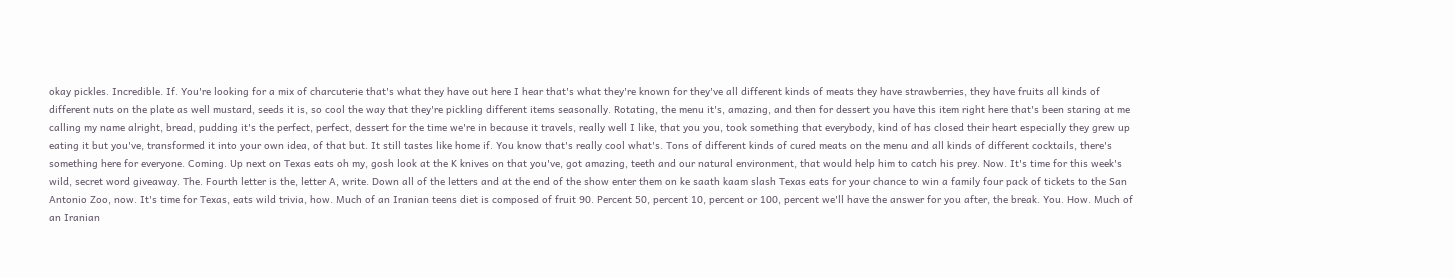okay pickles. Incredible. If. You're looking for a mix of charcuterie that's what they have out here I hear that's what they're known for they've all different kinds of meats they have strawberries, they have fruits all kinds of different nuts on the plate as well mustard, seeds it is, so cool the way that they're pickling different items seasonally. Rotating, the menu it's, amazing, and then for dessert you have this item right here that's been staring at me calling my name alright, bread, pudding it's the perfect, perfect, dessert for the time we're in because it travels, really well I like, that you you, took something that everybody, kind of has closed their heart especially they grew up eating it but you've, transformed it into your own idea, of that but. It still tastes like home if. You know that's really cool what's. Tons of different kinds of cured meats on the menu and all kinds of different cocktails, there's something here for everyone. Coming. Up next on Texas eats oh my, gosh look at the K knives on that you've, got amazing, teeth and our natural environment, that would help him to catch his prey. Now. It's time for this week's wild, secret word giveaway. The. Fourth letter is the, letter A, write. Down all of the letters and at the end of the show enter them on ke saath kaam slash Texas eats for your chance to win a family four pack of tickets to the San Antonio Zoo, now. It's time for Texas, eats wild trivia, how. Much of an Iranian teens diet is composed of fruit 90. Percent 50, percent 10, percent or 100, percent we'll have the answer for you after, the break. You. How. Much of an Iranian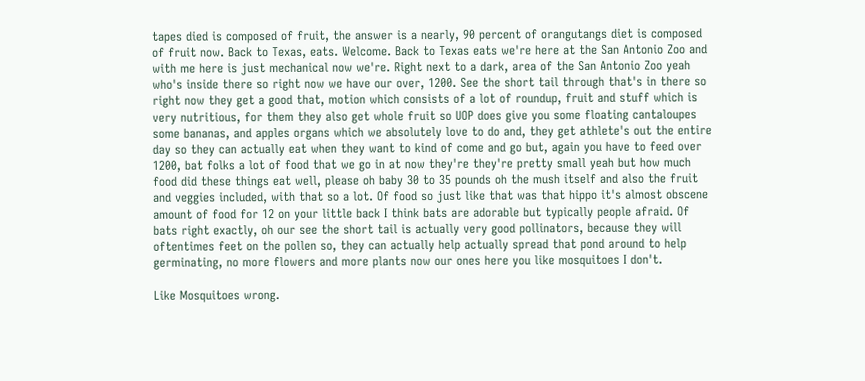tapes died is composed of fruit, the answer is a nearly, 90 percent of orangutangs diet is composed of fruit now. Back to Texas, eats. Welcome. Back to Texas eats we're here at the San Antonio Zoo and with me here is just mechanical now we're. Right next to a dark, area of the San Antonio Zoo yeah who's inside there so right now we have our over, 1200. See the short tail through that's in there so right now they get a good that, motion which consists of a lot of roundup, fruit and stuff which is very nutritious, for them they also get whole fruit so UOP does give you some floating cantaloupes some bananas, and apples organs which we absolutely love to do and, they get athlete's out the entire day so they can actually eat when they want to kind of come and go but, again you have to feed over 1200, bat folks a lot of food that we go in at now they're they're pretty small yeah but how much food did these things eat well, please oh baby 30 to 35 pounds oh the mush itself and also the fruit and veggies included, with that so a lot. Of food so just like that was that hippo it's almost obscene amount of food for 12 on your little back I think bats are adorable but typically people afraid. Of bats right exactly, oh our see the short tail is actually very good pollinators, because they will oftentimes feet on the pollen so, they can actually help actually spread that pond around to help germinating, no more flowers and more plants now our ones here you like mosquitoes I don't.

Like Mosquitoes wrong.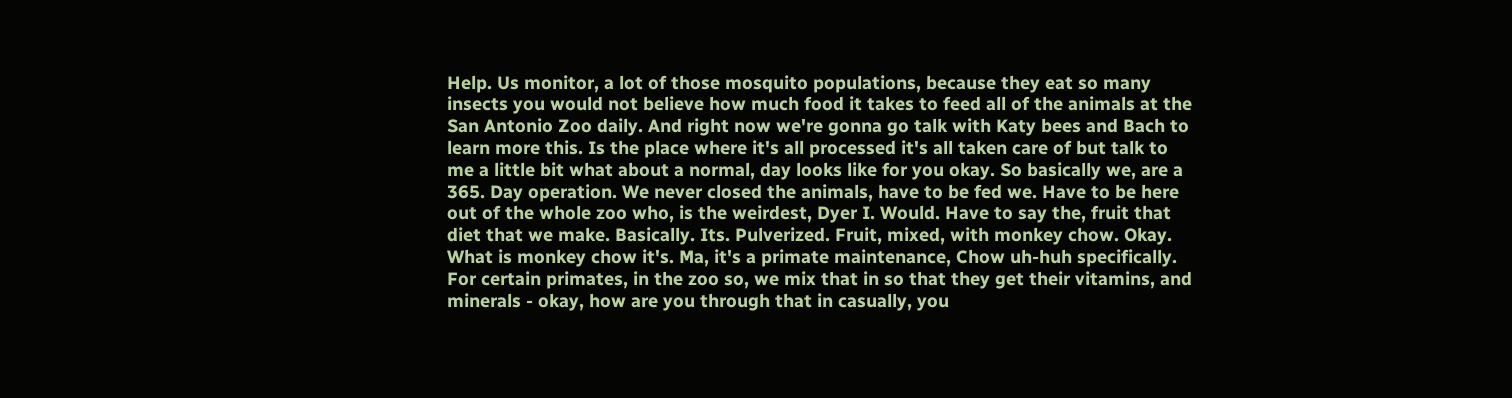Help. Us monitor, a lot of those mosquito populations, because they eat so many insects you would not believe how much food it takes to feed all of the animals at the San Antonio Zoo daily. And right now we're gonna go talk with Katy bees and Bach to learn more this. Is the place where it's all processed it's all taken care of but talk to me a little bit what about a normal, day looks like for you okay. So basically we, are a 365. Day operation. We never closed the animals, have to be fed we. Have to be here out of the whole zoo who, is the weirdest, Dyer I. Would. Have to say the, fruit that diet that we make. Basically. Its. Pulverized. Fruit, mixed, with monkey chow. Okay. What is monkey chow it's. Ma, it's a primate maintenance, Chow uh-huh specifically. For certain primates, in the zoo so, we mix that in so that they get their vitamins, and minerals - okay, how are you through that in casually, you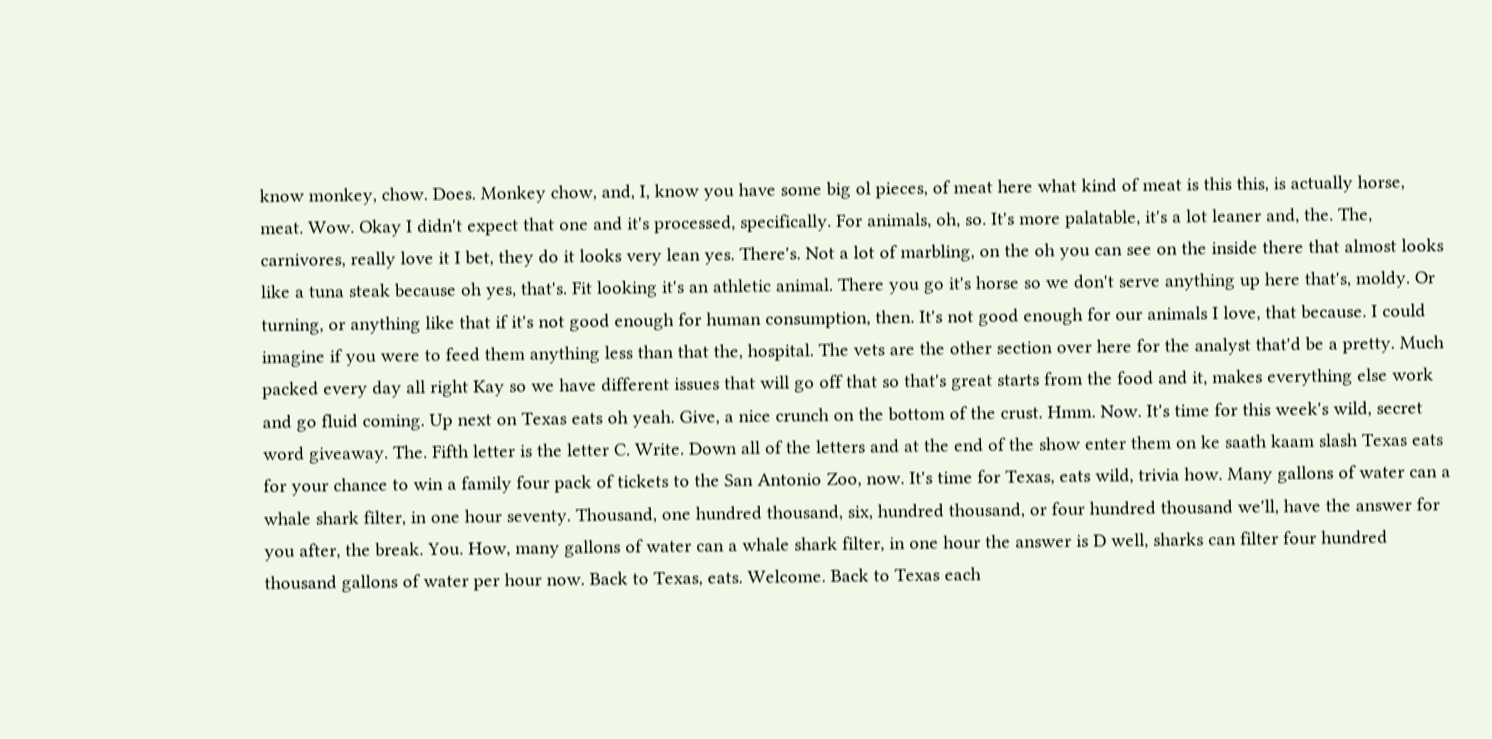know monkey, chow. Does. Monkey chow, and, I, know you have some big ol pieces, of meat here what kind of meat is this this, is actually horse, meat. Wow. Okay I didn't expect that one and it's processed, specifically. For animals, oh, so. It's more palatable, it's a lot leaner and, the. The, carnivores, really love it I bet, they do it looks very lean yes. There's. Not a lot of marbling, on the oh you can see on the inside there that almost looks like a tuna steak because oh yes, that's. Fit looking it's an athletic animal. There you go it's horse so we don't serve anything up here that's, moldy. Or turning, or anything like that if it's not good enough for human consumption, then. It's not good enough for our animals I love, that because. I could imagine if you were to feed them anything less than that the, hospital. The vets are the other section over here for the analyst that'd be a pretty. Much packed every day all right Kay so we have different issues that will go off that so that's great starts from the food and it, makes everything else work and go fluid coming. Up next on Texas eats oh yeah. Give, a nice crunch on the bottom of the crust. Hmm. Now. It's time for this week's wild, secret word giveaway. The. Fifth letter is the letter C. Write. Down all of the letters and at the end of the show enter them on ke saath kaam slash Texas eats for your chance to win a family four pack of tickets to the San Antonio Zoo, now. It's time for Texas, eats wild, trivia how. Many gallons of water can a whale shark filter, in one hour seventy. Thousand, one hundred thousand, six, hundred thousand, or four hundred thousand we'll, have the answer for you after, the break. You. How, many gallons of water can a whale shark filter, in one hour the answer is D well, sharks can filter four hundred thousand gallons of water per hour now. Back to Texas, eats. Welcome. Back to Texas each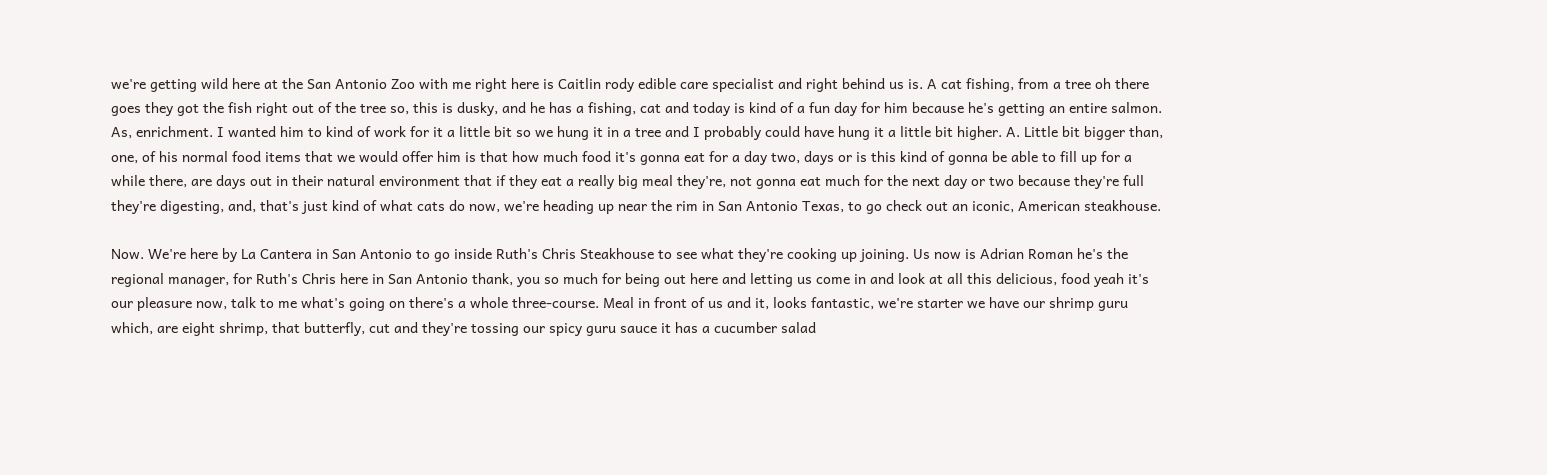we're getting wild here at the San Antonio Zoo with me right here is Caitlin rody edible care specialist and right behind us is. A cat fishing, from a tree oh there goes they got the fish right out of the tree so, this is dusky, and he has a fishing, cat and today is kind of a fun day for him because he's getting an entire salmon. As, enrichment. I wanted him to kind of work for it a little bit so we hung it in a tree and I probably could have hung it a little bit higher. A. Little bit bigger than, one, of his normal food items that we would offer him is that how much food it's gonna eat for a day two, days or is this kind of gonna be able to fill up for a while there, are days out in their natural environment that if they eat a really big meal they're, not gonna eat much for the next day or two because they're full they're digesting, and, that's just kind of what cats do now, we're heading up near the rim in San Antonio Texas, to go check out an iconic, American steakhouse.

Now. We're here by La Cantera in San Antonio to go inside Ruth's Chris Steakhouse to see what they're cooking up joining. Us now is Adrian Roman he's the regional manager, for Ruth's Chris here in San Antonio thank, you so much for being out here and letting us come in and look at all this delicious, food yeah it's our pleasure now, talk to me what's going on there's a whole three-course. Meal in front of us and it, looks fantastic, we're starter we have our shrimp guru which, are eight shrimp, that butterfly, cut and they're tossing our spicy guru sauce it has a cucumber salad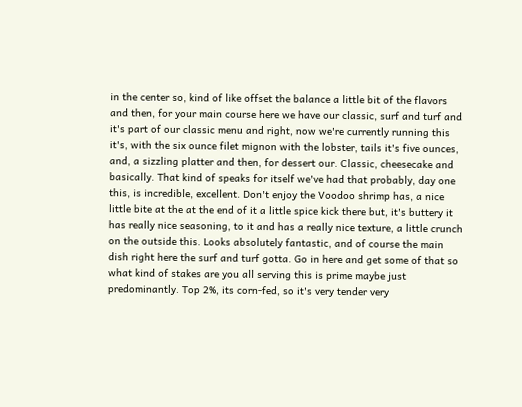in the center so, kind of like offset the balance a little bit of the flavors and then, for your main course here we have our classic, surf and turf and it's part of our classic menu and right, now we're currently running this it's, with the six ounce filet mignon with the lobster, tails it's five ounces, and, a sizzling platter and then, for dessert our. Classic, cheesecake and basically. That kind of speaks for itself we've had that probably, day one this, is incredible, excellent. Don't enjoy the Voodoo shrimp has, a nice little bite at the at the end of it a little spice kick there but, it's buttery it has really nice seasoning, to it and has a really nice texture, a little crunch on the outside this. Looks absolutely fantastic, and of course the main dish right here the surf and turf gotta. Go in here and get some of that so what kind of stakes are you all serving this is prime maybe just predominantly. Top 2%, its corn-fed, so it's very tender very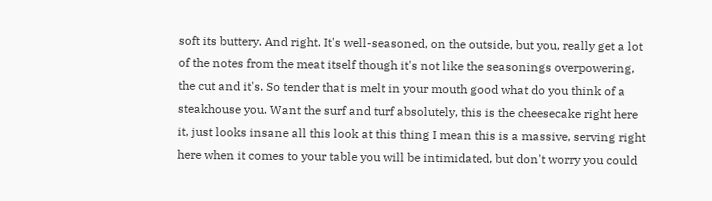soft its buttery. And right. It's well-seasoned, on the outside, but you, really get a lot of the notes from the meat itself though it's not like the seasonings overpowering, the cut and it's. So tender that is melt in your mouth good what do you think of a steakhouse you. Want the surf and turf absolutely, this is the cheesecake right here it, just looks insane all this look at this thing I mean this is a massive, serving right here when it comes to your table you will be intimidated, but don't worry you could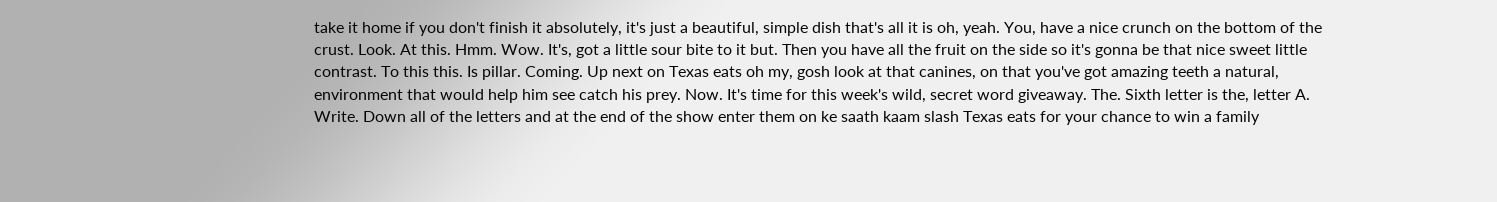take it home if you don't finish it absolutely, it's just a beautiful, simple dish that's all it is oh, yeah. You, have a nice crunch on the bottom of the crust. Look. At this. Hmm. Wow. It's, got a little sour bite to it but. Then you have all the fruit on the side so it's gonna be that nice sweet little contrast. To this this. Is pillar. Coming. Up next on Texas eats oh my, gosh look at that canines, on that you've got amazing teeth a natural, environment that would help him see catch his prey. Now. It's time for this week's wild, secret word giveaway. The. Sixth letter is the, letter A. Write. Down all of the letters and at the end of the show enter them on ke saath kaam slash Texas eats for your chance to win a family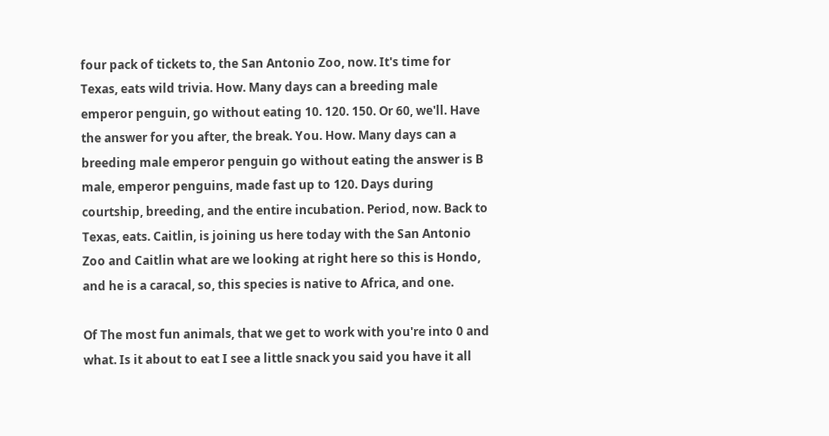four pack of tickets to, the San Antonio Zoo, now. It's time for Texas, eats wild trivia. How. Many days can a breeding male emperor penguin, go without eating 10. 120. 150. Or 60, we'll. Have the answer for you after, the break. You. How. Many days can a breeding male emperor penguin go without eating the answer is B male, emperor penguins, made fast up to 120. Days during courtship, breeding, and the entire incubation. Period, now. Back to Texas, eats. Caitlin, is joining us here today with the San Antonio Zoo and Caitlin what are we looking at right here so this is Hondo, and he is a caracal, so, this species is native to Africa, and one.

Of The most fun animals, that we get to work with you're into 0 and what. Is it about to eat I see a little snack you said you have it all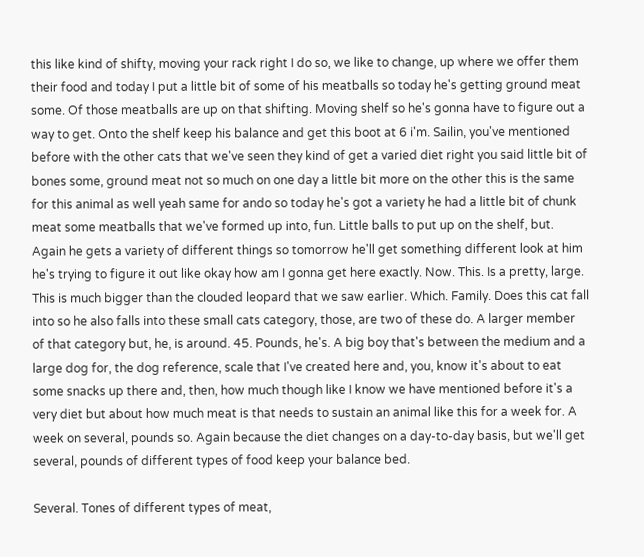this like kind of shifty, moving your rack right I do so, we like to change, up where we offer them their food and today I put a little bit of some of his meatballs so today he's getting ground meat some. Of those meatballs are up on that shifting. Moving shelf so he's gonna have to figure out a way to get. Onto the shelf keep his balance and get this boot at 6 i'm. Sailin, you've mentioned before with the other cats that we've seen they kind of get a varied diet right you said little bit of bones some, ground meat not so much on one day a little bit more on the other this is the same for this animal as well yeah same for ando so today he's got a variety he had a little bit of chunk meat some meatballs that we've formed up into, fun. Little balls to put up on the shelf, but. Again he gets a variety of different things so tomorrow he'll get something different look at him he's trying to figure it out like okay how am I gonna get here exactly. Now. This. Is a pretty, large. This is much bigger than the clouded leopard that we saw earlier. Which. Family. Does this cat fall into so he also falls into these small cats category, those, are two of these do. A larger member of that category but, he, is around. 45. Pounds, he's. A big boy that's between the medium and a large dog for, the dog reference, scale that I've created here and, you, know it's about to eat some snacks up there and, then, how much though like I know we have mentioned before it's a very diet but about how much meat is that needs to sustain an animal like this for a week for. A week on several, pounds so. Again because the diet changes on a day-to-day basis, but we'll get several, pounds of different types of food keep your balance bed.

Several. Tones of different types of meat,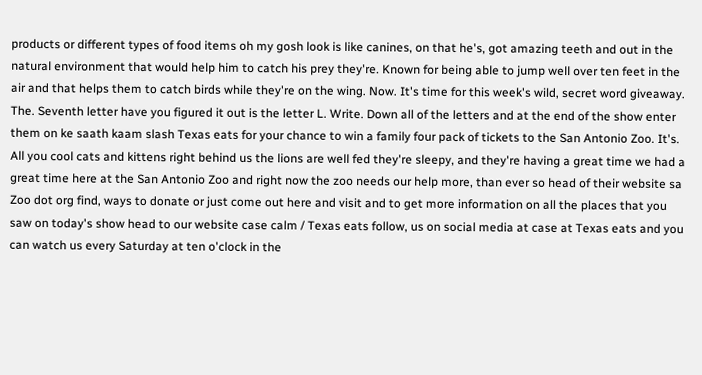products or different types of food items oh my gosh look is like canines, on that he's, got amazing teeth and out in the natural environment that would help him to catch his prey they're. Known for being able to jump well over ten feet in the air and that helps them to catch birds while they're on the wing. Now. It's time for this week's wild, secret word giveaway. The. Seventh letter have you figured it out is the letter L. Write. Down all of the letters and at the end of the show enter them on ke saath kaam slash Texas eats for your chance to win a family four pack of tickets to the San Antonio Zoo. It's. All you cool cats and kittens right behind us the lions are well fed they're sleepy, and they're having a great time we had a great time here at the San Antonio Zoo and right now the zoo needs our help more, than ever so head of their website sa Zoo dot org find, ways to donate or just come out here and visit and to get more information on all the places that you saw on today's show head to our website case calm / Texas eats follow, us on social media at case at Texas eats and you can watch us every Saturday at ten o'clock in the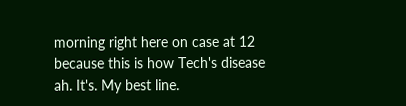morning right here on case at 12 because this is how Tech's disease ah. It's. My best line.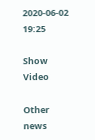2020-06-02 19:25

Show Video

Other news